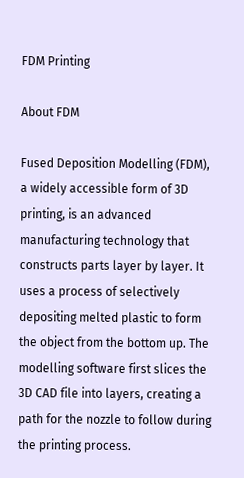FDM Printing

About FDM

Fused Deposition Modelling (FDM), a widely accessible form of 3D printing, is an advanced manufacturing technology that constructs parts layer by layer. It uses a process of selectively depositing melted plastic to form the object from the bottom up. The modelling software first slices the 3D CAD file into layers, creating a path for the nozzle to follow during the printing process.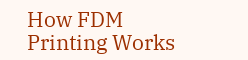How FDM Printing Works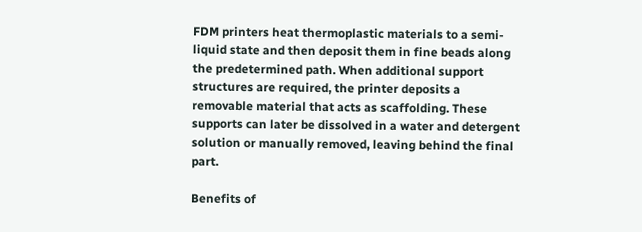FDM printers heat thermoplastic materials to a semi-liquid state and then deposit them in fine beads along the predetermined path. When additional support structures are required, the printer deposits a removable material that acts as scaffolding. These supports can later be dissolved in a water and detergent solution or manually removed, leaving behind the final part.

Benefits of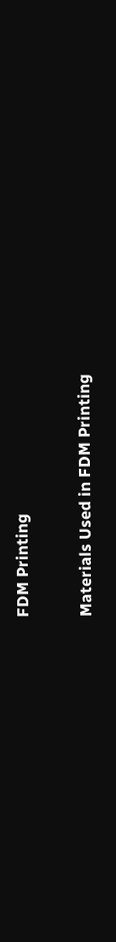FDM Printing

Materials Used in FDM Printing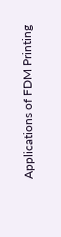Applications of FDM Printing